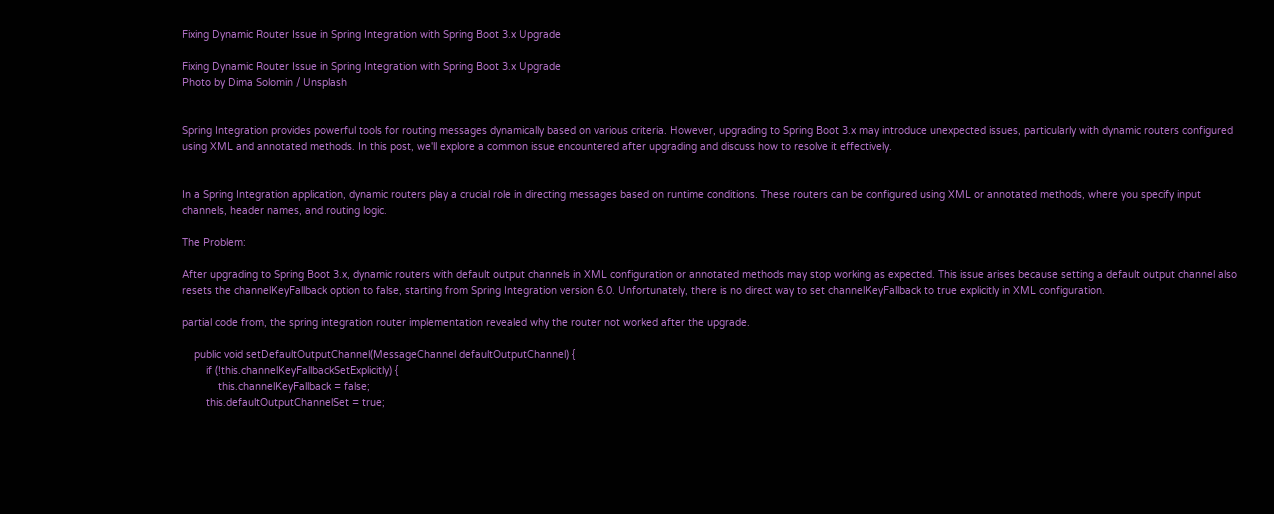Fixing Dynamic Router Issue in Spring Integration with Spring Boot 3.x Upgrade

Fixing Dynamic Router Issue in Spring Integration with Spring Boot 3.x Upgrade
Photo by Dima Solomin / Unsplash


Spring Integration provides powerful tools for routing messages dynamically based on various criteria. However, upgrading to Spring Boot 3.x may introduce unexpected issues, particularly with dynamic routers configured using XML and annotated methods. In this post, we'll explore a common issue encountered after upgrading and discuss how to resolve it effectively.


In a Spring Integration application, dynamic routers play a crucial role in directing messages based on runtime conditions. These routers can be configured using XML or annotated methods, where you specify input channels, header names, and routing logic.

The Problem:

After upgrading to Spring Boot 3.x, dynamic routers with default output channels in XML configuration or annotated methods may stop working as expected. This issue arises because setting a default output channel also resets the channelKeyFallback option to false, starting from Spring Integration version 6.0. Unfortunately, there is no direct way to set channelKeyFallback to true explicitly in XML configuration.

partial code from, the spring integration router implementation revealed why the router not worked after the upgrade.

    public void setDefaultOutputChannel(MessageChannel defaultOutputChannel) {
        if (!this.channelKeyFallbackSetExplicitly) {
            this.channelKeyFallback = false;
        this.defaultOutputChannelSet = true;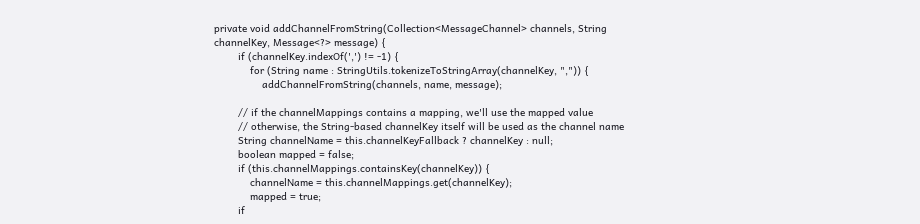private void addChannelFromString(Collection<MessageChannel> channels, String channelKey, Message<?> message) {
        if (channelKey.indexOf(',') != -1) {
            for (String name : StringUtils.tokenizeToStringArray(channelKey, ",")) {
                addChannelFromString(channels, name, message);

        // if the channelMappings contains a mapping, we'll use the mapped value
        // otherwise, the String-based channelKey itself will be used as the channel name
        String channelName = this.channelKeyFallback ? channelKey : null;
        boolean mapped = false;
        if (this.channelMappings.containsKey(channelKey)) {
            channelName = this.channelMappings.get(channelKey);
            mapped = true;
        if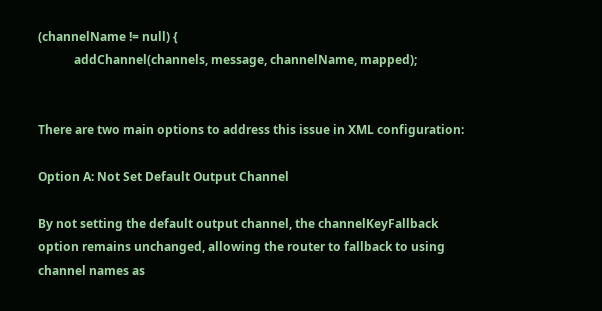(channelName != null) {
            addChannel(channels, message, channelName, mapped);


There are two main options to address this issue in XML configuration:

Option A: Not Set Default Output Channel

By not setting the default output channel, the channelKeyFallback option remains unchanged, allowing the router to fallback to using channel names as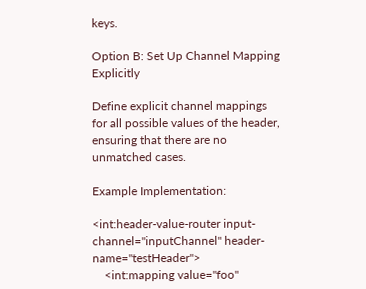keys.

Option B: Set Up Channel Mapping Explicitly

Define explicit channel mappings for all possible values of the header, ensuring that there are no unmatched cases.

Example Implementation:

<int:header-value-router input-channel="inputChannel" header-name="testHeader">
    <int:mapping value="foo"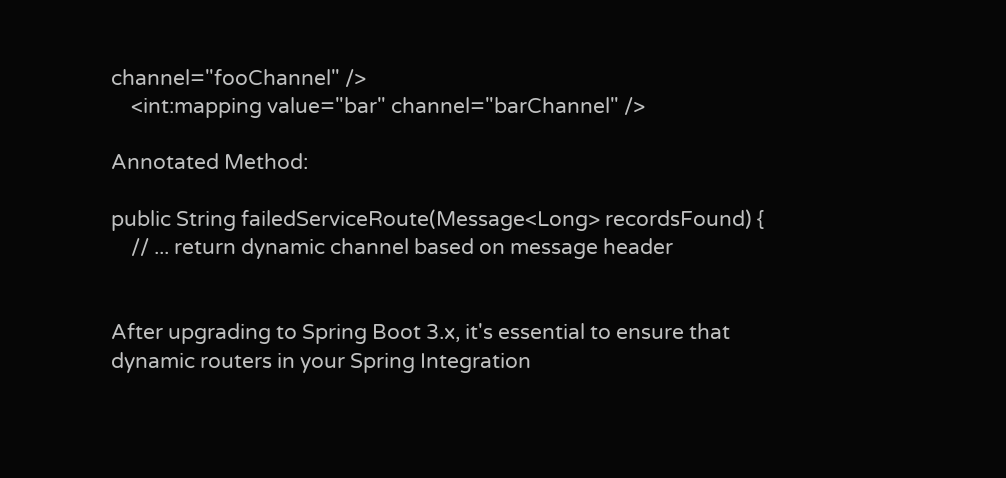channel="fooChannel" />
    <int:mapping value="bar" channel="barChannel" />

Annotated Method:

public String failedServiceRoute(Message<Long> recordsFound) {
    // ... return dynamic channel based on message header


After upgrading to Spring Boot 3.x, it's essential to ensure that dynamic routers in your Spring Integration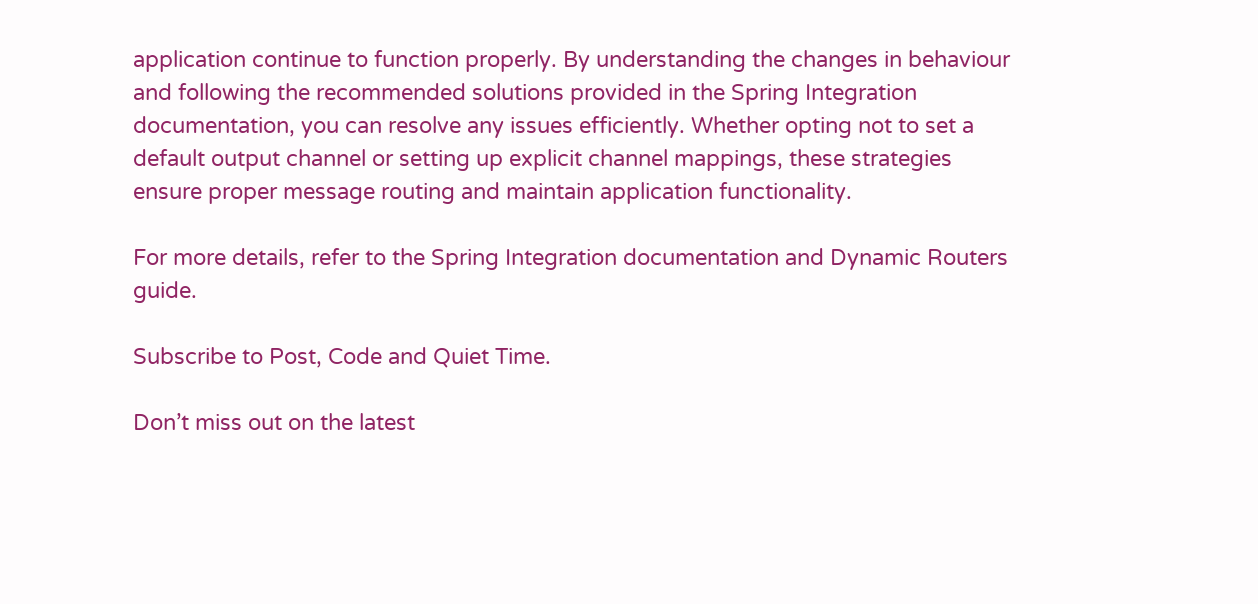application continue to function properly. By understanding the changes in behaviour and following the recommended solutions provided in the Spring Integration documentation, you can resolve any issues efficiently. Whether opting not to set a default output channel or setting up explicit channel mappings, these strategies ensure proper message routing and maintain application functionality.

For more details, refer to the Spring Integration documentation and Dynamic Routers guide.

Subscribe to Post, Code and Quiet Time.

Don’t miss out on the latest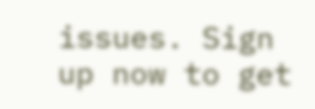issues. Sign up now to get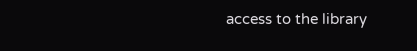access to the library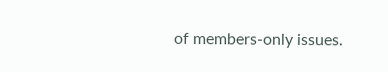of members-only issues.